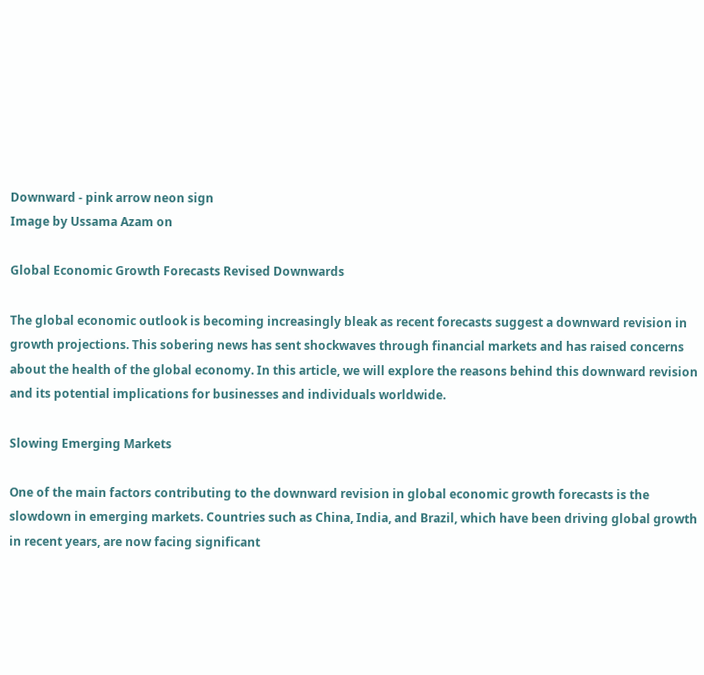Downward - pink arrow neon sign
Image by Ussama Azam on

Global Economic Growth Forecasts Revised Downwards

The global economic outlook is becoming increasingly bleak as recent forecasts suggest a downward revision in growth projections. This sobering news has sent shockwaves through financial markets and has raised concerns about the health of the global economy. In this article, we will explore the reasons behind this downward revision and its potential implications for businesses and individuals worldwide.

Slowing Emerging Markets

One of the main factors contributing to the downward revision in global economic growth forecasts is the slowdown in emerging markets. Countries such as China, India, and Brazil, which have been driving global growth in recent years, are now facing significant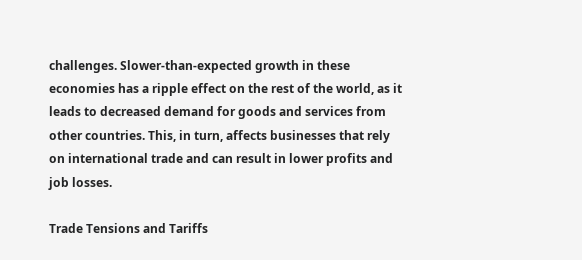challenges. Slower-than-expected growth in these economies has a ripple effect on the rest of the world, as it leads to decreased demand for goods and services from other countries. This, in turn, affects businesses that rely on international trade and can result in lower profits and job losses.

Trade Tensions and Tariffs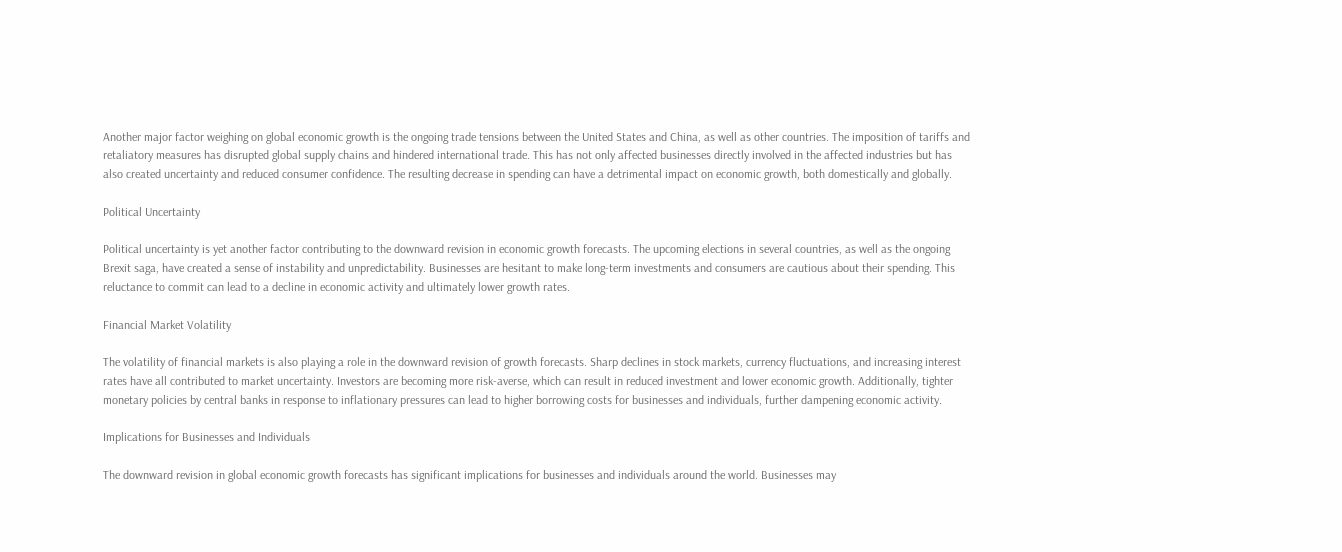Another major factor weighing on global economic growth is the ongoing trade tensions between the United States and China, as well as other countries. The imposition of tariffs and retaliatory measures has disrupted global supply chains and hindered international trade. This has not only affected businesses directly involved in the affected industries but has also created uncertainty and reduced consumer confidence. The resulting decrease in spending can have a detrimental impact on economic growth, both domestically and globally.

Political Uncertainty

Political uncertainty is yet another factor contributing to the downward revision in economic growth forecasts. The upcoming elections in several countries, as well as the ongoing Brexit saga, have created a sense of instability and unpredictability. Businesses are hesitant to make long-term investments and consumers are cautious about their spending. This reluctance to commit can lead to a decline in economic activity and ultimately lower growth rates.

Financial Market Volatility

The volatility of financial markets is also playing a role in the downward revision of growth forecasts. Sharp declines in stock markets, currency fluctuations, and increasing interest rates have all contributed to market uncertainty. Investors are becoming more risk-averse, which can result in reduced investment and lower economic growth. Additionally, tighter monetary policies by central banks in response to inflationary pressures can lead to higher borrowing costs for businesses and individuals, further dampening economic activity.

Implications for Businesses and Individuals

The downward revision in global economic growth forecasts has significant implications for businesses and individuals around the world. Businesses may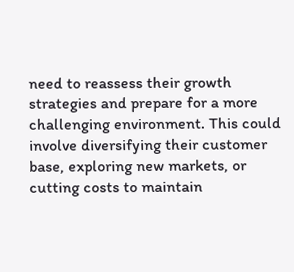need to reassess their growth strategies and prepare for a more challenging environment. This could involve diversifying their customer base, exploring new markets, or cutting costs to maintain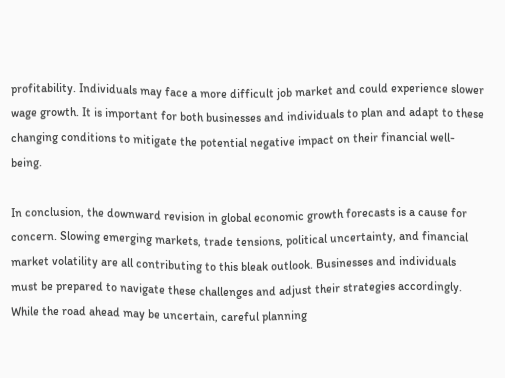profitability. Individuals may face a more difficult job market and could experience slower wage growth. It is important for both businesses and individuals to plan and adapt to these changing conditions to mitigate the potential negative impact on their financial well-being.

In conclusion, the downward revision in global economic growth forecasts is a cause for concern. Slowing emerging markets, trade tensions, political uncertainty, and financial market volatility are all contributing to this bleak outlook. Businesses and individuals must be prepared to navigate these challenges and adjust their strategies accordingly. While the road ahead may be uncertain, careful planning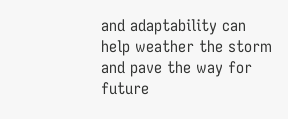and adaptability can help weather the storm and pave the way for future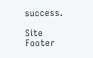success.

Site Footer